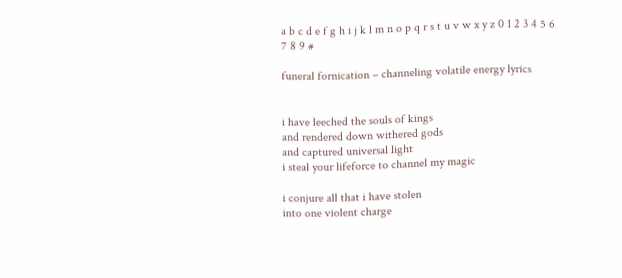a b c d e f g h i j k l m n o p q r s t u v w x y z 0 1 2 3 4 5 6 7 8 9 #

funeral fornication – channeling volatile energy lyrics


i have leeched the souls of kings
and rendered down withered gods
and captured universal light
i steal your lifeforce to channel my magic

i conjure all that i have stolen
into one violent charge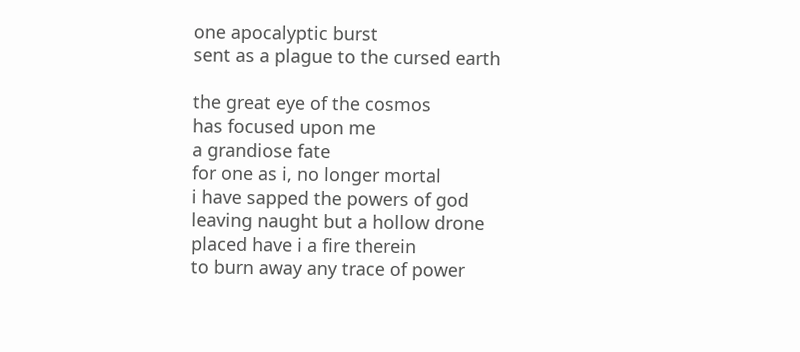one apocalyptic burst
sent as a plague to the cursed earth

the great eye of the cosmos
has focused upon me
a grandiose fate
for one as i, no longer mortal
i have sapped the powers of god
leaving naught but a hollow drone
placed have i a fire therein
to burn away any trace of power